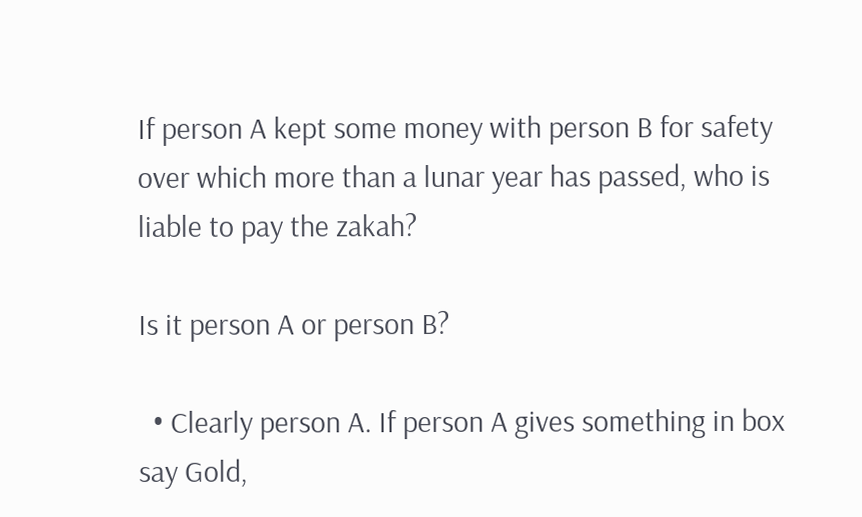If person A kept some money with person B for safety over which more than a lunar year has passed, who is liable to pay the zakah?

Is it person A or person B?

  • Clearly person A. If person A gives something in box say Gold,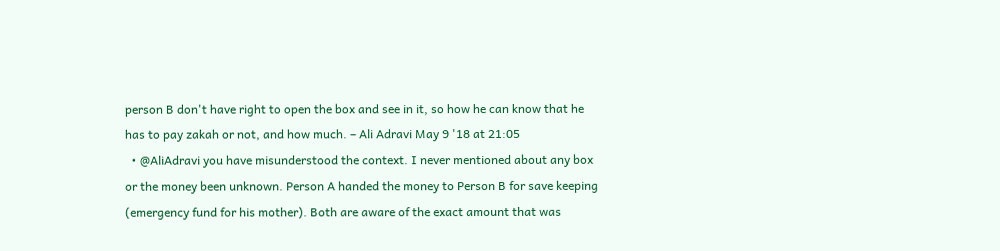person B don't have right to open the box and see in it, so how he can know that he has to pay zakah or not, and how much. – Ali Adravi May 9 '18 at 21:05
  • @AliAdravi you have misunderstood the context. I never mentioned about any box or the money been unknown. Person A handed the money to Person B for save keeping (emergency fund for his mother). Both are aware of the exact amount that was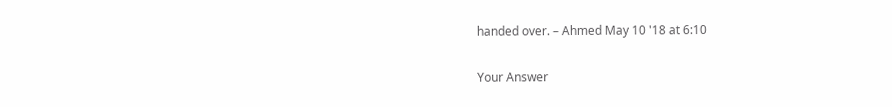handed over. – Ahmed May 10 '18 at 6:10

Your Answer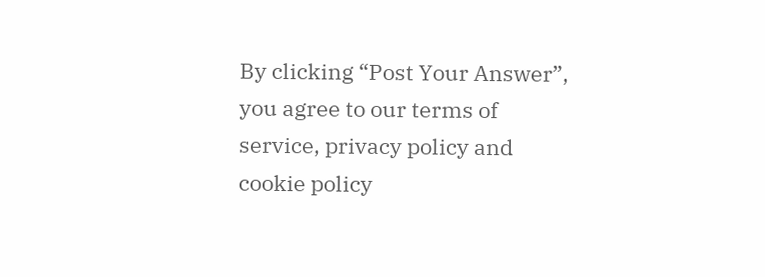By clicking “Post Your Answer”, you agree to our terms of service, privacy policy and cookie policy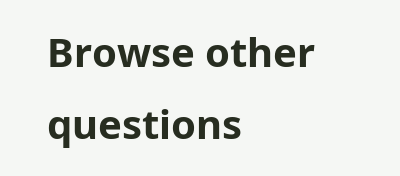Browse other questions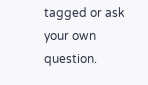tagged or ask your own question.